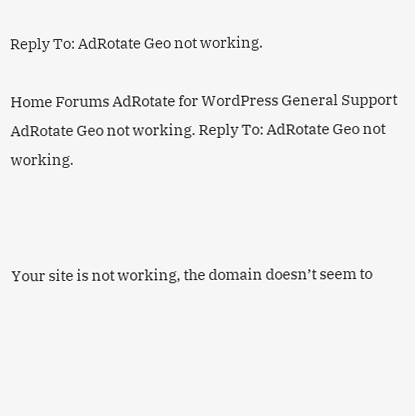Reply To: AdRotate Geo not working.

Home Forums AdRotate for WordPress General Support AdRotate Geo not working. Reply To: AdRotate Geo not working.



Your site is not working, the domain doesn’t seem to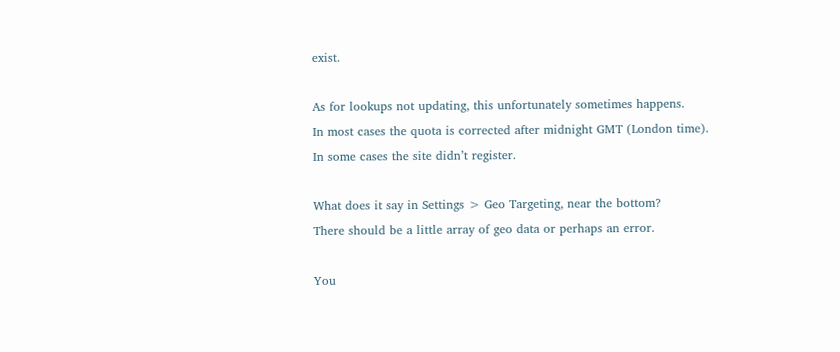exist.

As for lookups not updating, this unfortunately sometimes happens.
In most cases the quota is corrected after midnight GMT (London time).
In some cases the site didn’t register.

What does it say in Settings > Geo Targeting, near the bottom?
There should be a little array of geo data or perhaps an error.

You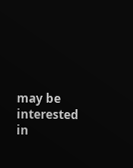may be interested in